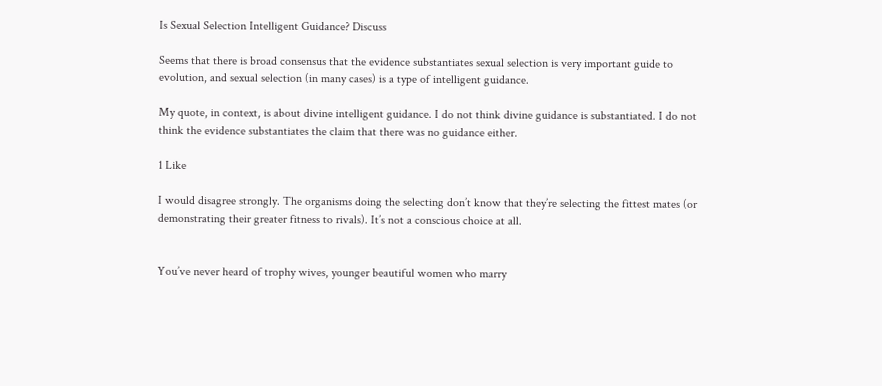Is Sexual Selection Intelligent Guidance? Discuss

Seems that there is broad consensus that the evidence substantiates sexual selection is very important guide to evolution, and sexual selection (in many cases) is a type of intelligent guidance.

My quote, in context, is about divine intelligent guidance. I do not think divine guidance is substantiated. I do not think the evidence substantiates the claim that there was no guidance either.

1 Like

I would disagree strongly. The organisms doing the selecting don’t know that they’re selecting the fittest mates (or demonstrating their greater fitness to rivals). It’s not a conscious choice at all.


You’ve never heard of trophy wives, younger beautiful women who marry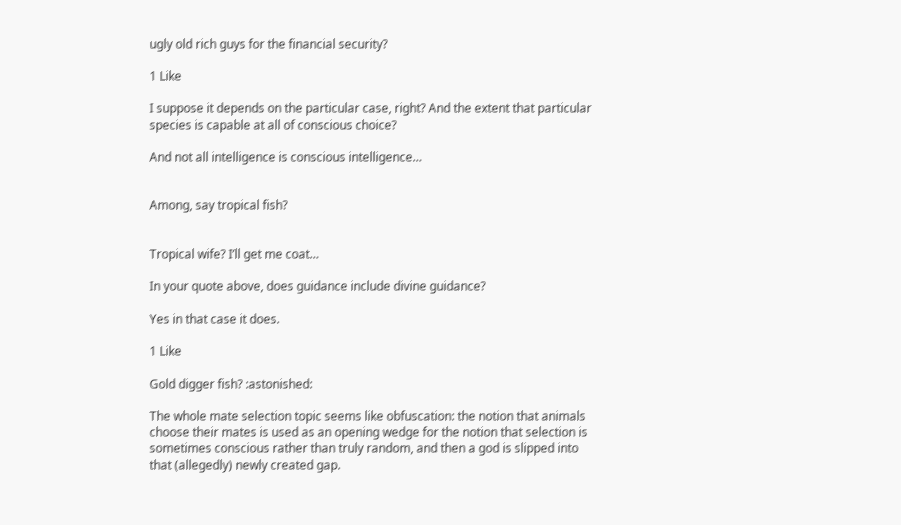ugly old rich guys for the financial security?

1 Like

I suppose it depends on the particular case, right? And the extent that particular species is capable at all of conscious choice?

And not all intelligence is conscious intelligence…


Among, say tropical fish?


Tropical wife? I’ll get me coat…

In your quote above, does guidance include divine guidance?

Yes in that case it does.

1 Like

Gold digger fish? :astonished:

The whole mate selection topic seems like obfuscation: the notion that animals choose their mates is used as an opening wedge for the notion that selection is sometimes conscious rather than truly random, and then a god is slipped into that (allegedly) newly created gap.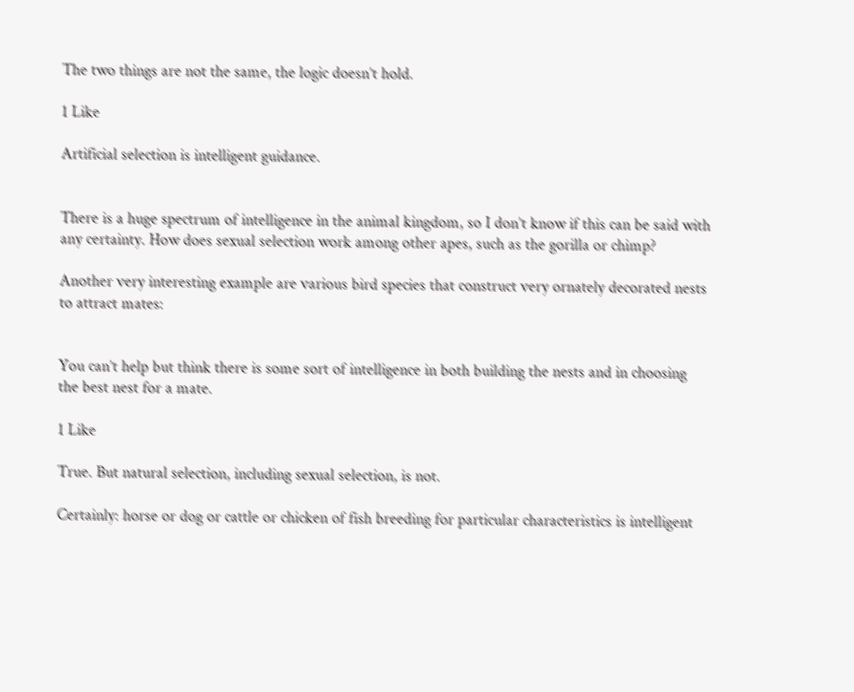The two things are not the same, the logic doesn’t hold.

1 Like

Artificial selection is intelligent guidance.


There is a huge spectrum of intelligence in the animal kingdom, so I don’t know if this can be said with any certainty. How does sexual selection work among other apes, such as the gorilla or chimp?

Another very interesting example are various bird species that construct very ornately decorated nests to attract mates:


You can’t help but think there is some sort of intelligence in both building the nests and in choosing the best nest for a mate.

1 Like

True. But natural selection, including sexual selection, is not.

Certainly: horse or dog or cattle or chicken of fish breeding for particular characteristics is intelligent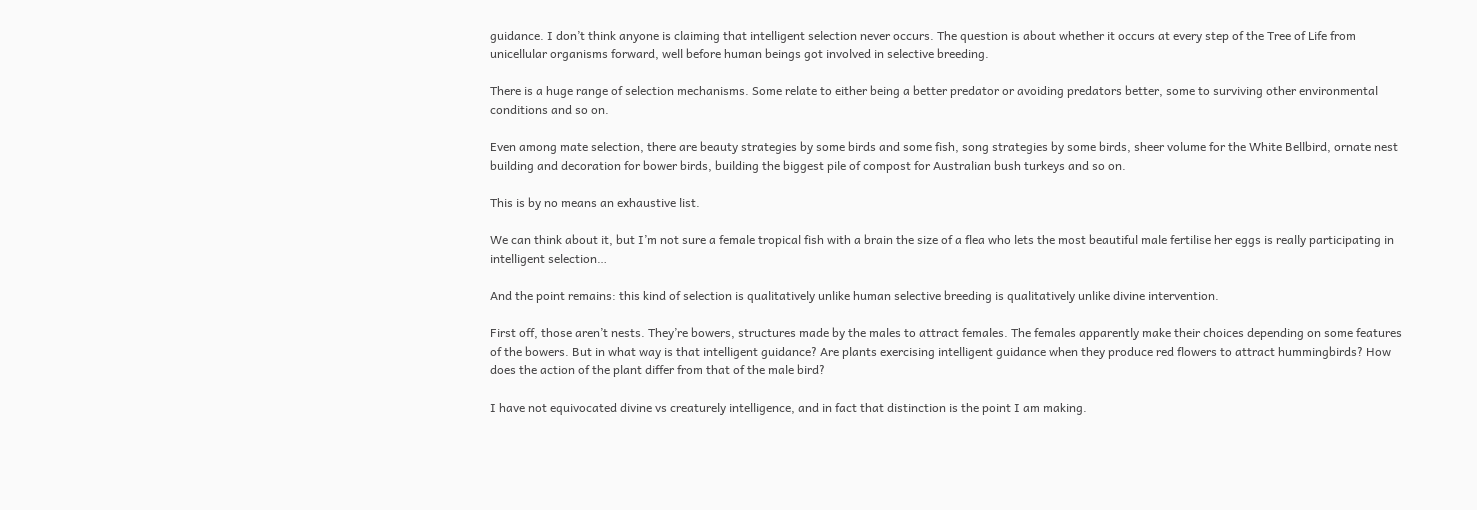guidance. I don’t think anyone is claiming that intelligent selection never occurs. The question is about whether it occurs at every step of the Tree of Life from unicellular organisms forward, well before human beings got involved in selective breeding.

There is a huge range of selection mechanisms. Some relate to either being a better predator or avoiding predators better, some to surviving other environmental conditions and so on.

Even among mate selection, there are beauty strategies by some birds and some fish, song strategies by some birds, sheer volume for the White Bellbird, ornate nest building and decoration for bower birds, building the biggest pile of compost for Australian bush turkeys and so on.

This is by no means an exhaustive list.

We can think about it, but I’m not sure a female tropical fish with a brain the size of a flea who lets the most beautiful male fertilise her eggs is really participating in intelligent selection…

And the point remains: this kind of selection is qualitatively unlike human selective breeding is qualitatively unlike divine intervention.

First off, those aren’t nests. They’re bowers, structures made by the males to attract females. The females apparently make their choices depending on some features of the bowers. But in what way is that intelligent guidance? Are plants exercising intelligent guidance when they produce red flowers to attract hummingbirds? How does the action of the plant differ from that of the male bird?

I have not equivocated divine vs creaturely intelligence, and in fact that distinction is the point I am making.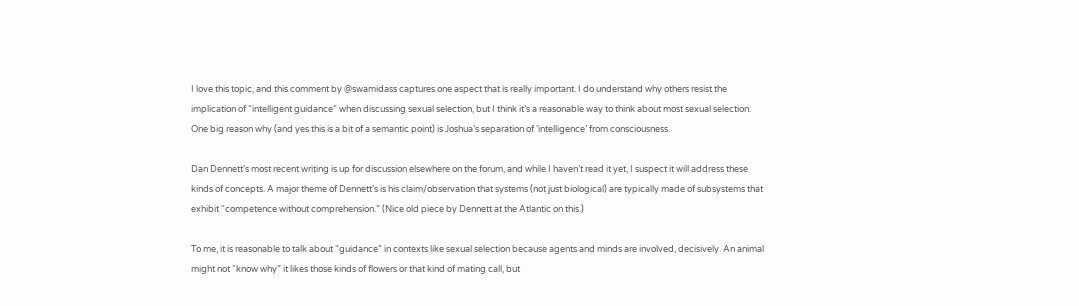I love this topic, and this comment by @swamidass captures one aspect that is really important. I do understand why others resist the implication of “intelligent guidance” when discussing sexual selection, but I think it’s a reasonable way to think about most sexual selection. One big reason why (and yes this is a bit of a semantic point) is Joshua’s separation of ‘intelligence’ from consciousness.

Dan Dennett’s most recent writing is up for discussion elsewhere on the forum, and while I haven’t read it yet, I suspect it will address these kinds of concepts. A major theme of Dennett’s is his claim/observation that systems (not just biological) are typically made of subsystems that exhibit “competence without comprehension.” (Nice old piece by Dennett at the Atlantic on this.)

To me, it is reasonable to talk about “guidance” in contexts like sexual selection because agents and minds are involved, decisively. An animal might not “know why” it likes those kinds of flowers or that kind of mating call, but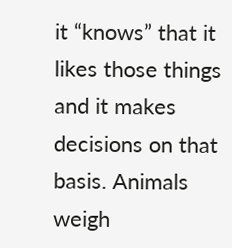it “knows” that it likes those things and it makes decisions on that basis. Animals weigh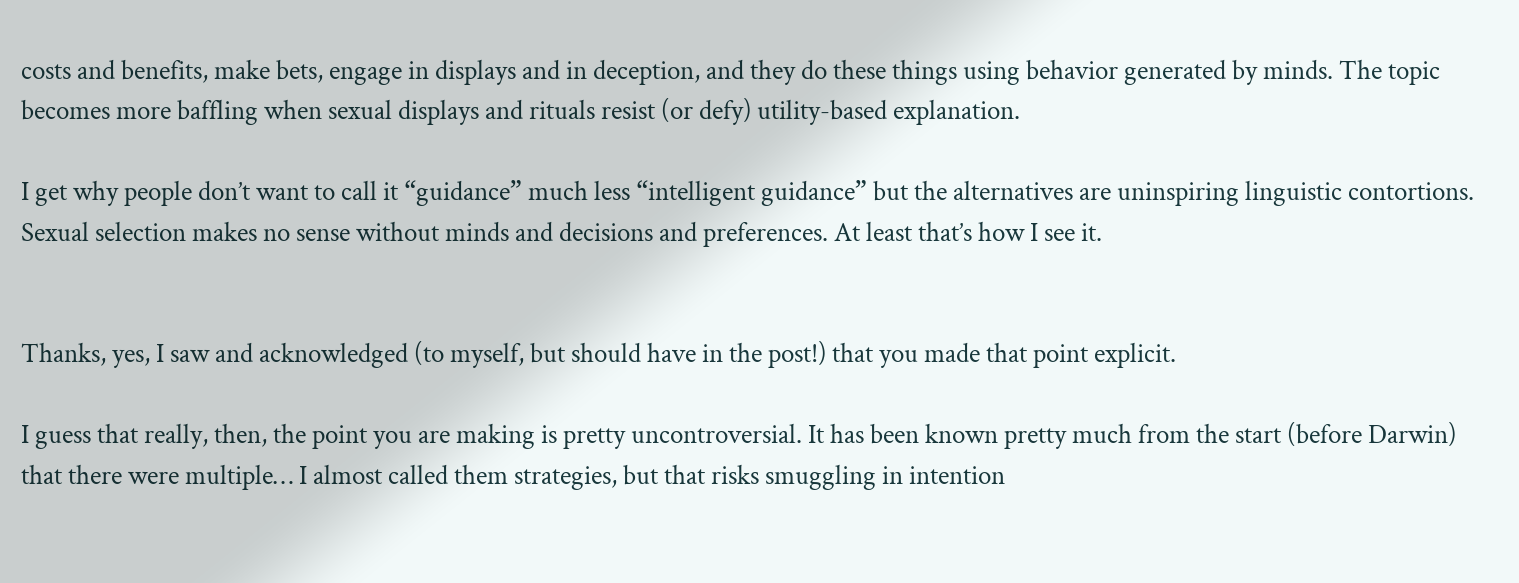costs and benefits, make bets, engage in displays and in deception, and they do these things using behavior generated by minds. The topic becomes more baffling when sexual displays and rituals resist (or defy) utility-based explanation.

I get why people don’t want to call it “guidance” much less “intelligent guidance” but the alternatives are uninspiring linguistic contortions. Sexual selection makes no sense without minds and decisions and preferences. At least that’s how I see it.


Thanks, yes, I saw and acknowledged (to myself, but should have in the post!) that you made that point explicit.

I guess that really, then, the point you are making is pretty uncontroversial. It has been known pretty much from the start (before Darwin) that there were multiple… I almost called them strategies, but that risks smuggling in intention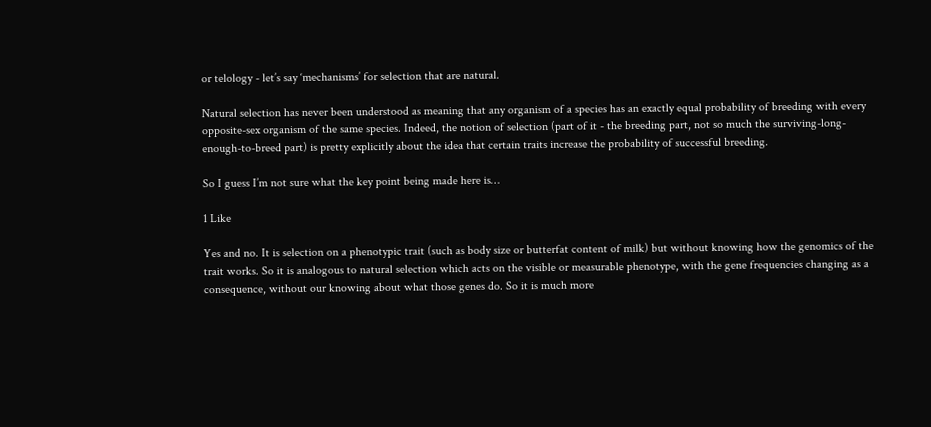or telology - let’s say ‘mechanisms’ for selection that are natural.

Natural selection has never been understood as meaning that any organism of a species has an exactly equal probability of breeding with every opposite-sex organism of the same species. Indeed, the notion of selection (part of it - the breeding part, not so much the surviving-long-enough-to-breed part) is pretty explicitly about the idea that certain traits increase the probability of successful breeding.

So I guess I’m not sure what the key point being made here is…

1 Like

Yes and no. It is selection on a phenotypic trait (such as body size or butterfat content of milk) but without knowing how the genomics of the trait works. So it is analogous to natural selection which acts on the visible or measurable phenotype, with the gene frequencies changing as a consequence, without our knowing about what those genes do. So it is much more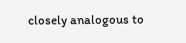closely analogous to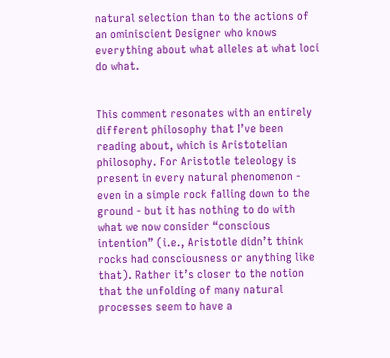natural selection than to the actions of an ominiscient Designer who knows everything about what alleles at what loci do what.


This comment resonates with an entirely different philosophy that I’ve been reading about, which is Aristotelian philosophy. For Aristotle teleology is present in every natural phenomenon - even in a simple rock falling down to the ground - but it has nothing to do with what we now consider “conscious intention” (i.e., Aristotle didn’t think rocks had consciousness or anything like that). Rather it’s closer to the notion that the unfolding of many natural processes seem to have a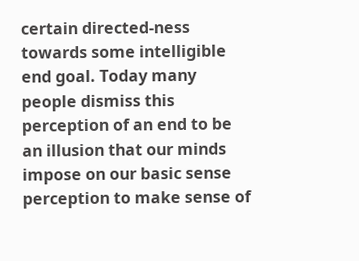certain directed-ness towards some intelligible end goal. Today many people dismiss this perception of an end to be an illusion that our minds impose on our basic sense perception to make sense of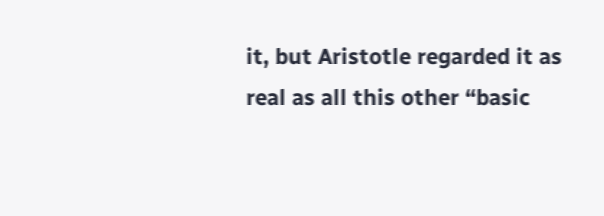it, but Aristotle regarded it as real as all this other “basic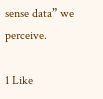sense data” we perceive.

1 Like